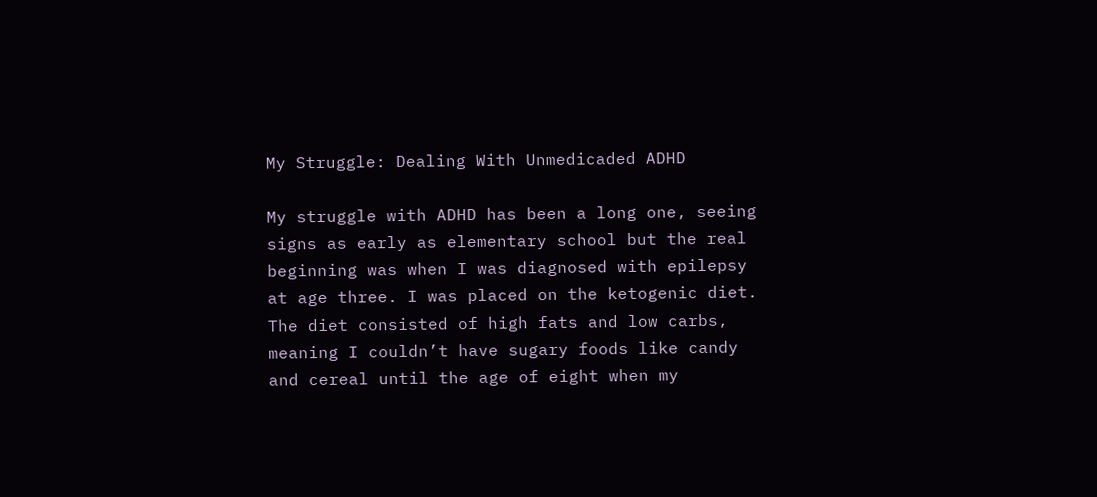My Struggle: Dealing With Unmedicaded ADHD

My struggle with ADHD has been a long one, seeing signs as early as elementary school but the real beginning was when I was diagnosed with epilepsy at age three. I was placed on the ketogenic diet. The diet consisted of high fats and low carbs, meaning I couldn’t have sugary foods like candy and cereal until the age of eight when my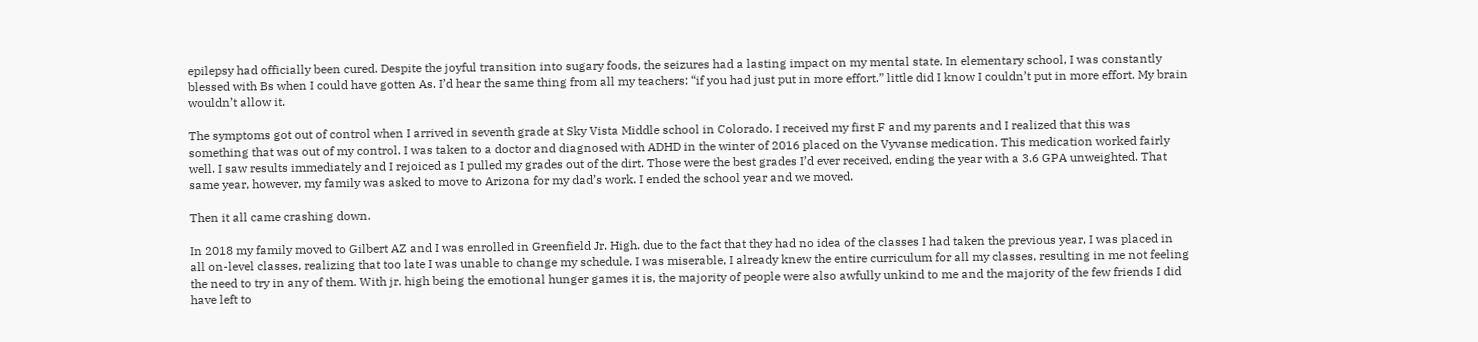epilepsy had officially been cured. Despite the joyful transition into sugary foods, the seizures had a lasting impact on my mental state. In elementary school, I was constantly blessed with Bs when I could have gotten As. I’d hear the same thing from all my teachers: “if you had just put in more effort.” little did I know I couldn’t put in more effort. My brain wouldn’t allow it.

The symptoms got out of control when I arrived in seventh grade at Sky Vista Middle school in Colorado. I received my first F and my parents and I realized that this was something that was out of my control. I was taken to a doctor and diagnosed with ADHD in the winter of 2016 placed on the Vyvanse medication. This medication worked fairly well. I saw results immediately and I rejoiced as I pulled my grades out of the dirt. Those were the best grades I’d ever received, ending the year with a 3.6 GPA unweighted. That same year, however, my family was asked to move to Arizona for my dad’s work. I ended the school year and we moved.

Then it all came crashing down.

In 2018 my family moved to Gilbert AZ and I was enrolled in Greenfield Jr. High. due to the fact that they had no idea of the classes I had taken the previous year, I was placed in all on-level classes, realizing that too late I was unable to change my schedule. I was miserable, I already knew the entire curriculum for all my classes, resulting in me not feeling the need to try in any of them. With jr. high being the emotional hunger games it is, the majority of people were also awfully unkind to me and the majority of the few friends I did have left to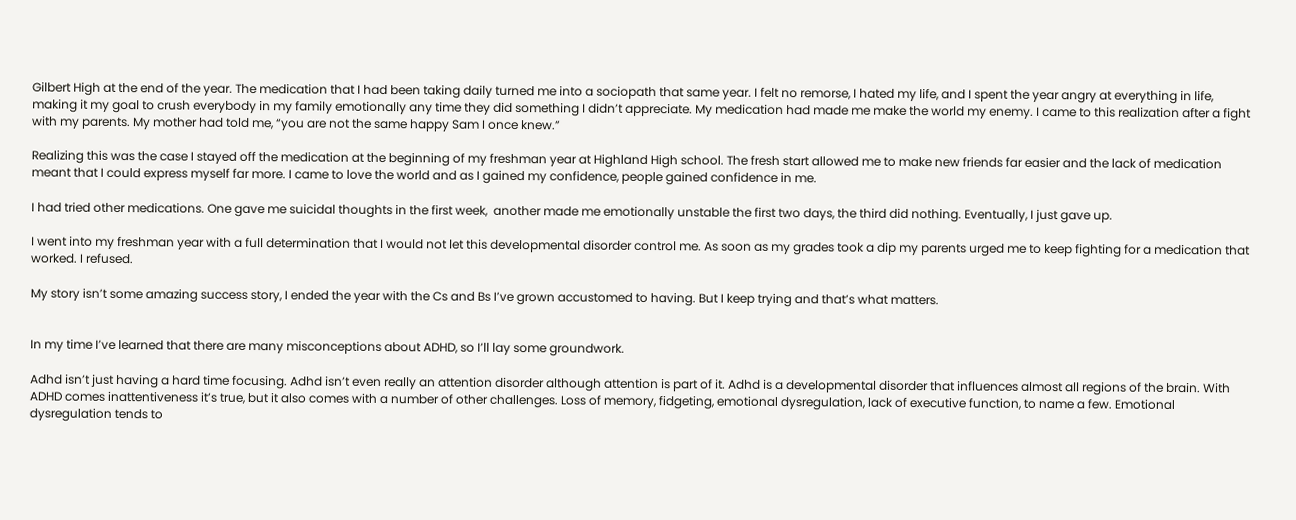Gilbert High at the end of the year. The medication that I had been taking daily turned me into a sociopath that same year. I felt no remorse, I hated my life, and I spent the year angry at everything in life, making it my goal to crush everybody in my family emotionally any time they did something I didn’t appreciate. My medication had made me make the world my enemy. I came to this realization after a fight with my parents. My mother had told me, “you are not the same happy Sam I once knew.”

Realizing this was the case I stayed off the medication at the beginning of my freshman year at Highland High school. The fresh start allowed me to make new friends far easier and the lack of medication meant that I could express myself far more. I came to love the world and as I gained my confidence, people gained confidence in me.

I had tried other medications. One gave me suicidal thoughts in the first week,  another made me emotionally unstable the first two days, the third did nothing. Eventually, I just gave up.

I went into my freshman year with a full determination that I would not let this developmental disorder control me. As soon as my grades took a dip my parents urged me to keep fighting for a medication that worked. I refused.

My story isn’t some amazing success story, I ended the year with the Cs and Bs I’ve grown accustomed to having. But I keep trying and that’s what matters.


In my time I’ve learned that there are many misconceptions about ADHD, so I’ll lay some groundwork.

Adhd isn’t just having a hard time focusing. Adhd isn’t even really an attention disorder although attention is part of it. Adhd is a developmental disorder that influences almost all regions of the brain. With ADHD comes inattentiveness it’s true, but it also comes with a number of other challenges. Loss of memory, fidgeting, emotional dysregulation, lack of executive function, to name a few. Emotional dysregulation tends to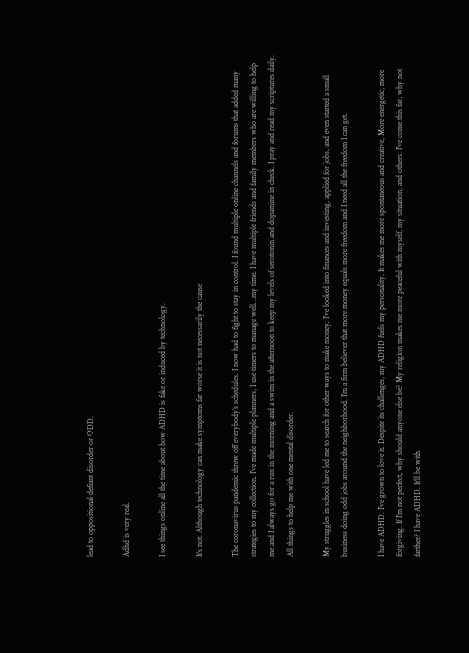lead to oppositional defiant disorder or ODD.

Adhd is very real.

I see things online all the time about how ADHD is fake or induced by technology.

It’s not. Although technology can make symptoms far worse it is not necessarily the cause

The coronavirus pandemic threw off everybody’s schedules. I now had to fight to stay in control. I found multiple online channels and forums that added many strategies to my collection. I’ve made multiple planners, I use timers to manage well…my time. I have multiple friends and family members who are willing to help me and I always go for a run in the morning and a swim in the afternoon to keep my levels of serotonin and dopamine in check. I pray and read my scriptures daily. All things to help me with one mental disorder.

My struggles in school have led me to search for other ways to make money. I’ve looked into finances and investing, applied for jobs, and even started a small business doing odd jobs around the neighborhood. I’m a firm believer that more money equals more freedom and I need all the freedom I can get.

I have ADHD. I’ve grown to love it. Despite its challenges, my ADHD fuels my personality. It makes me more spontaneous and creative, More energetic, more forgiving. If I’m not perfect, why should anyone else be? My religion makes me more peaceful with myself, my situation, and others. I’ve come this far, why not farther? I have ADHD. It’ll be with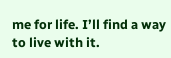me for life. I’ll find a way to live with it.